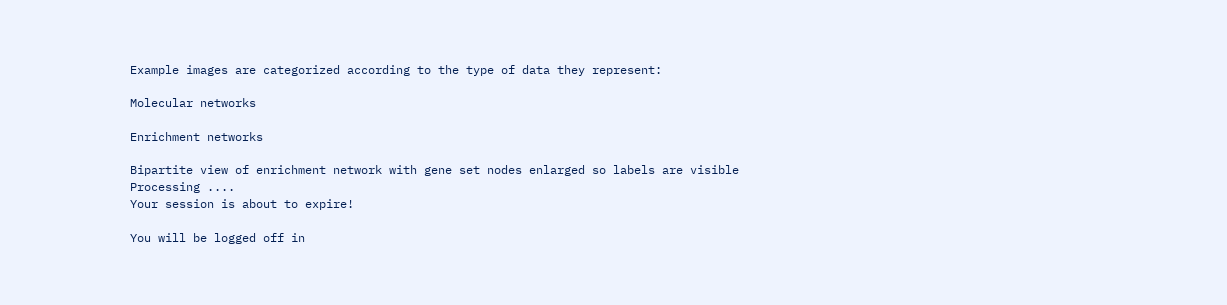Example images are categorized according to the type of data they represent:

Molecular networks

Enrichment networks

Bipartite view of enrichment network with gene set nodes enlarged so labels are visible
Processing ....
Your session is about to expire!

You will be logged off in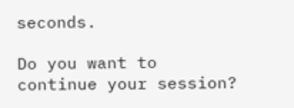seconds.

Do you want to continue your session?